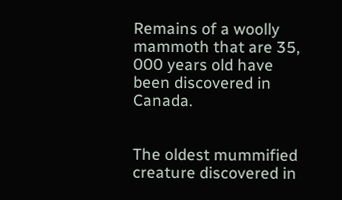Remains of a woolly mammoth that are 35, 000 years old have been discovered in Canada.


The oldest mummified creature discovered in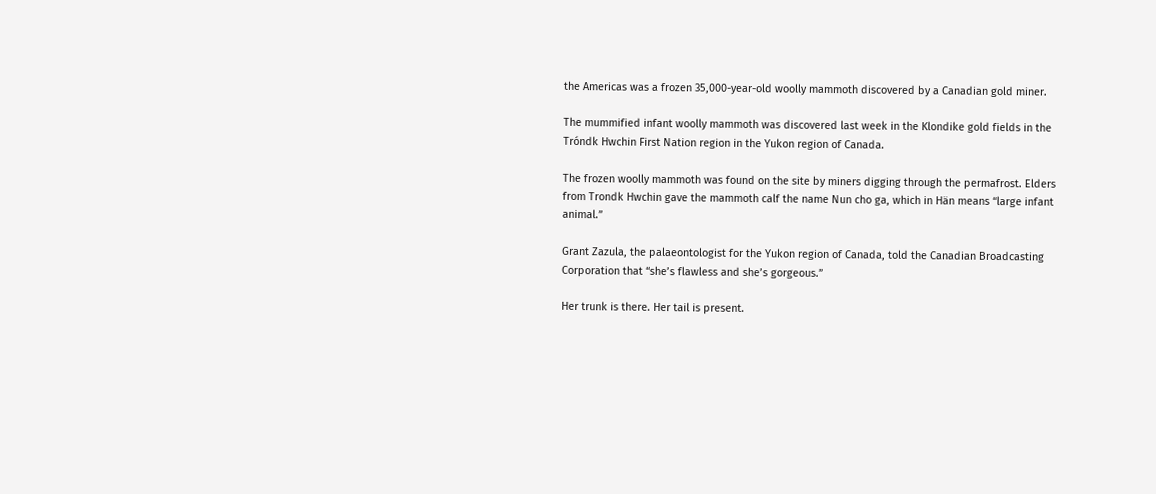the Americas was a frozen 35,000-year-old woolly mammoth discovered by a Canadian gold miner.

The mummified infant woolly mammoth was discovered last week in the Klondike gold fields in the Tróndk Hwchin First Nation region in the Yukon region of Canada.

The frozen woolly mammoth was found on the site by miners digging through the permafrost. Elders from Trondk Hwchin gave the mammoth calf the name Nun cho ga, which in Hän means “large infant animal.”

Grant Zazula, the palaeontologist for the Yukon region of Canada, told the Canadian Broadcasting Corporation that “she’s flawless and she’s gorgeous.”

Her trunk is there. Her tail is present.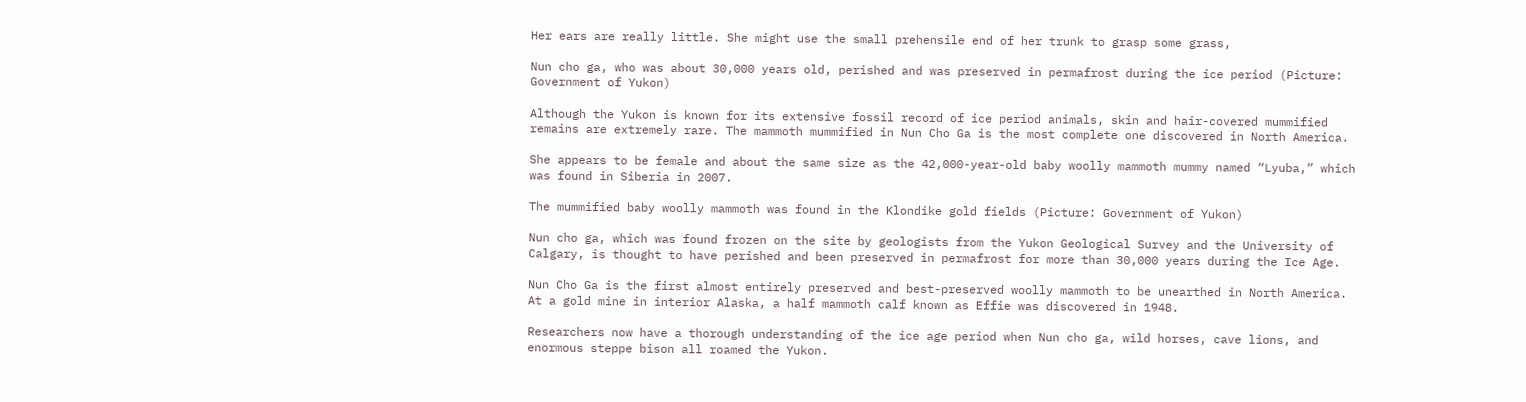Her ears are really little. She might use the small prehensile end of her trunk to grasp some grass,

Nun cho ga, who was about 30,000 years old, perished and was preserved in permafrost during the ice period (Picture: Government of Yukon)

Although the Yukon is known for its extensive fossil record of ice period animals, skin and hair-covered mummified remains are extremely rare. The mammoth mummified in Nun Cho Ga is the most complete one discovered in North America.

She appears to be female and about the same size as the 42,000-year-old baby woolly mammoth mummy named “Lyuba,” which was found in Siberia in 2007.

The mummified baby woolly mammoth was found in the Klondike gold fields (Picture: Government of Yukon)

Nun cho ga, which was found frozen on the site by geologists from the Yukon Geological Survey and the University of Calgary, is thought to have perished and been preserved in permafrost for more than 30,000 years during the Ice Age.

Nun Cho Ga is the first almost entirely preserved and best-preserved woolly mammoth to be unearthed in North America. At a gold mine in interior Alaska, a half mammoth calf known as Effie was discovered in 1948.

Researchers now have a thorough understanding of the ice age period when Nun cho ga, wild horses, cave lions, and enormous steppe bison all roamed the Yukon.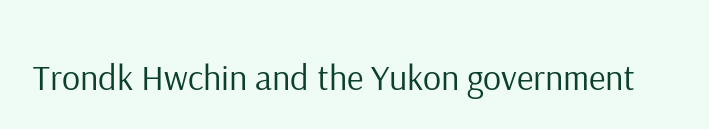Trondk Hwchin and the Yukon government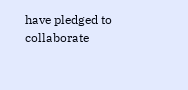have pledged to collaborate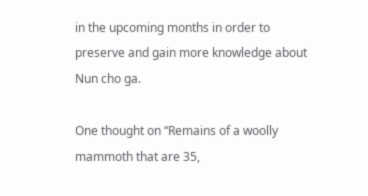in the upcoming months in order to preserve and gain more knowledge about Nun cho ga.

One thought on “Remains of a woolly mammoth that are 35,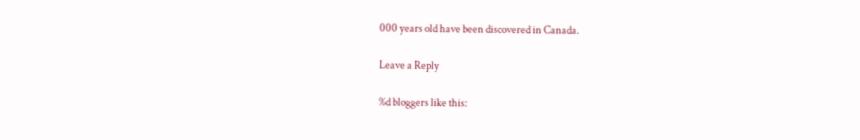000 years old have been discovered in Canada.

Leave a Reply

%d bloggers like this: